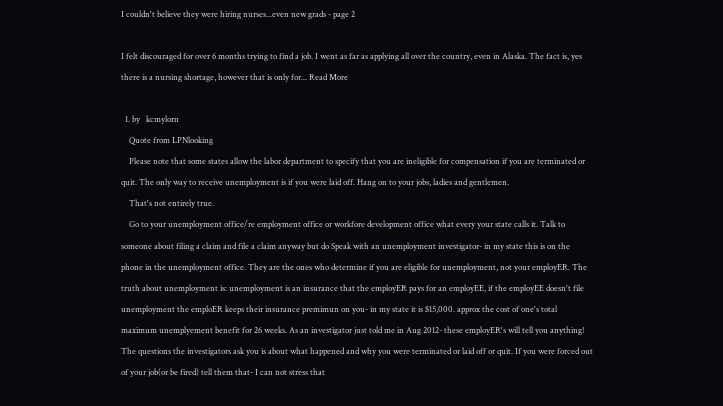I couldn't believe they were hiring nurses...even new grads - page 2

I felt discouraged for over 6 months trying to find a job. I went as far as applying all over the country, even in Alaska. The fact is, yes there is a nursing shortage, however that is only for... Read More

  1. by   kcmylorn
    Quote from LPNlooking
    Please note that some states allow the labor department to specify that you are ineligible for compensation if you are terminated or quit. The only way to receive unemployment is if you were laid off. Hang on to your jobs, ladies and gentlemen.
    That's not entirely true.
    Go to your unemployment office/re employment office or workfore development office what every your state calls it. Talk to someone about filing a claim and file a claim anyway but do Speak with an unemployment investigator- in my state this is on the phone in the unemployment office. They are the ones who determine if you are eligible for unemployment, not your employER. The truth about unemployment is: unemployment is an insurance that the employER pays for an employEE, if the employEE doesn't file unemployment the emploER keeps their insurance premimun on you- in my state it is $15,000. approx the cost of one's total maximum unemplyement benefit for 26 weeks. As an investigator just told me in Aug 2012- these employER's will tell you anything! The questions the investigators ask you is about what happened and why you were terminated or laid off or quit. If you were forced out of your job(or be fired) tell them that- I can not stress that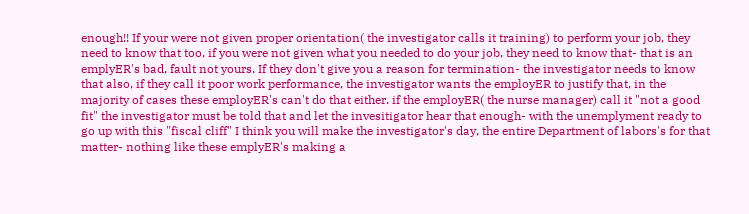enough!! If your were not given proper orientation( the investigator calls it training) to perform your job, they need to know that too, if you were not given what you needed to do your job, they need to know that- that is an emplyER's bad, fault not yours. If they don't give you a reason for termination- the investigator needs to know that also, if they call it poor work performance, the investigator wants the employER to justify that, in the majority of cases these employER's can't do that either. if the employER( the nurse manager) call it "not a good fit" the investigator must be told that and let the invesitigator hear that enough- with the unemplyment ready to go up with this "fiscal cliff" I think you will make the investigator's day, the entire Department of labors's for that matter- nothing like these emplyER's making a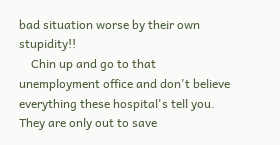bad situation worse by their own stupidity!!
    Chin up and go to that unemployment office and don't believe everything these hospital's tell you. They are only out to save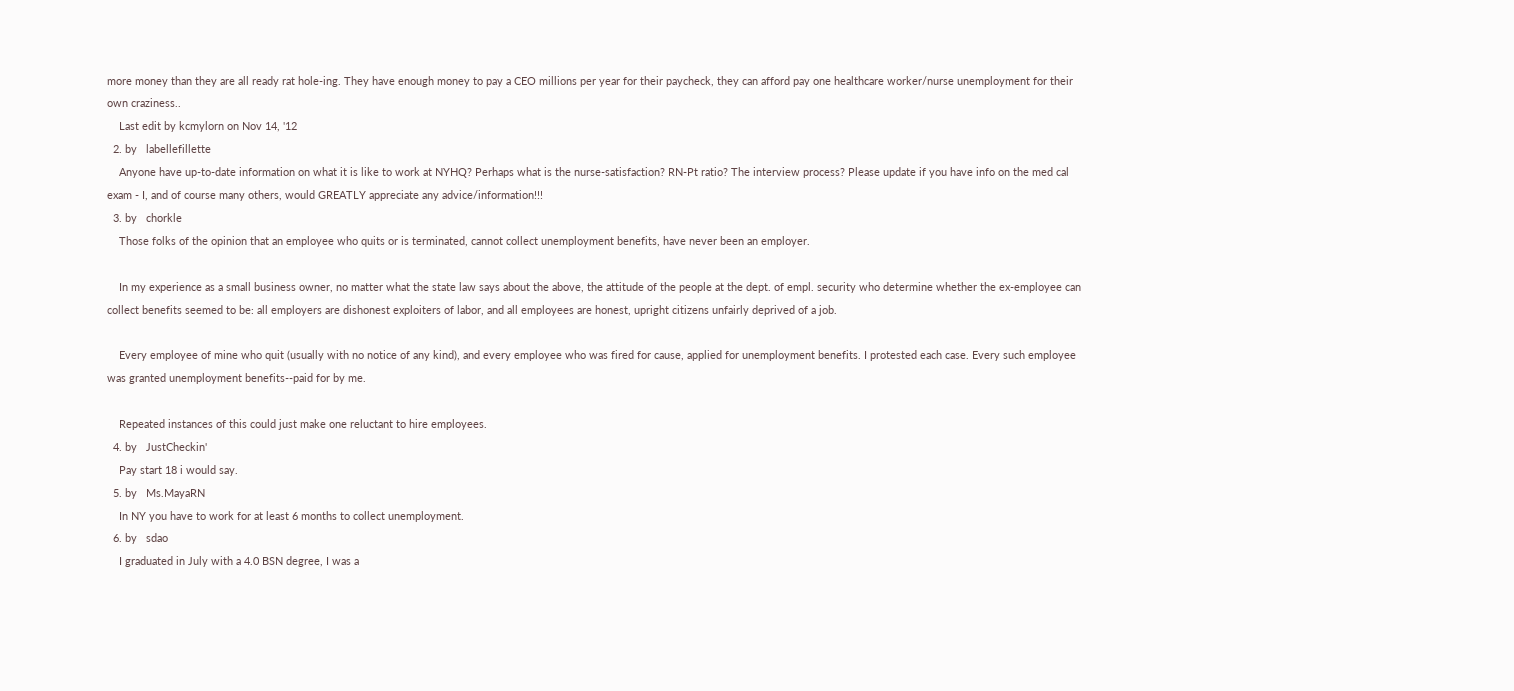more money than they are all ready rat hole-ing. They have enough money to pay a CEO millions per year for their paycheck, they can afford pay one healthcare worker/nurse unemployment for their own craziness..
    Last edit by kcmylorn on Nov 14, '12
  2. by   labellefillette
    Anyone have up-to-date information on what it is like to work at NYHQ? Perhaps what is the nurse-satisfaction? RN-Pt ratio? The interview process? Please update if you have info on the med cal exam - I, and of course many others, would GREATLY appreciate any advice/information!!!
  3. by   chorkle
    Those folks of the opinion that an employee who quits or is terminated, cannot collect unemployment benefits, have never been an employer.

    In my experience as a small business owner, no matter what the state law says about the above, the attitude of the people at the dept. of empl. security who determine whether the ex-employee can collect benefits seemed to be: all employers are dishonest exploiters of labor, and all employees are honest, upright citizens unfairly deprived of a job.

    Every employee of mine who quit (usually with no notice of any kind), and every employee who was fired for cause, applied for unemployment benefits. I protested each case. Every such employee was granted unemployment benefits--paid for by me.

    Repeated instances of this could just make one reluctant to hire employees.
  4. by   JustCheckin'
    Pay start 18 i would say.
  5. by   Ms.MayaRN
    In NY you have to work for at least 6 months to collect unemployment.
  6. by   sdao
    I graduated in July with a 4.0 BSN degree, I was a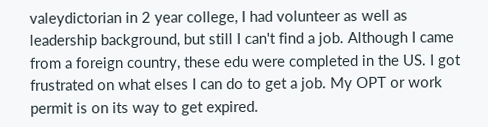valeydictorian in 2 year college, I had volunteer as well as leadership background, but still I can't find a job. Although I came from a foreign country, these edu were completed in the US. I got frustrated on what elses I can do to get a job. My OPT or work permit is on its way to get expired.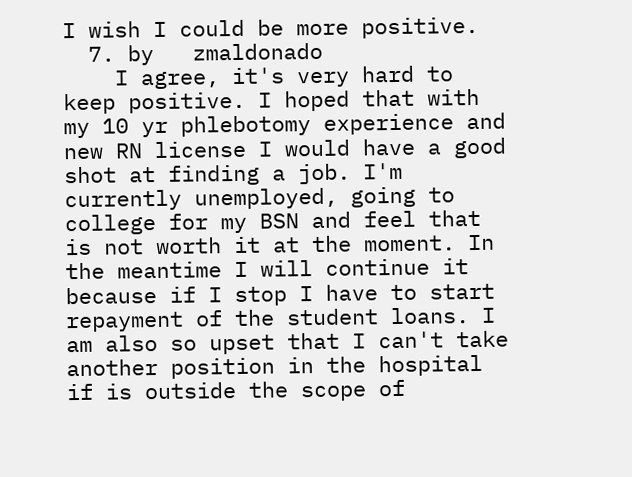I wish I could be more positive.
  7. by   zmaldonado
    I agree, it's very hard to keep positive. I hoped that with my 10 yr phlebotomy experience and new RN license I would have a good shot at finding a job. I'm currently unemployed, going to college for my BSN and feel that is not worth it at the moment. In the meantime I will continue it because if I stop I have to start repayment of the student loans. I am also so upset that I can't take another position in the hospital if is outside the scope of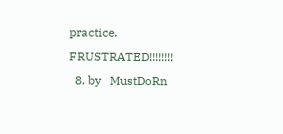practice. FRUSTRATED!!!!!!!!
  8. by   MustDoRn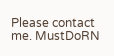Please contact me. MustDoRN